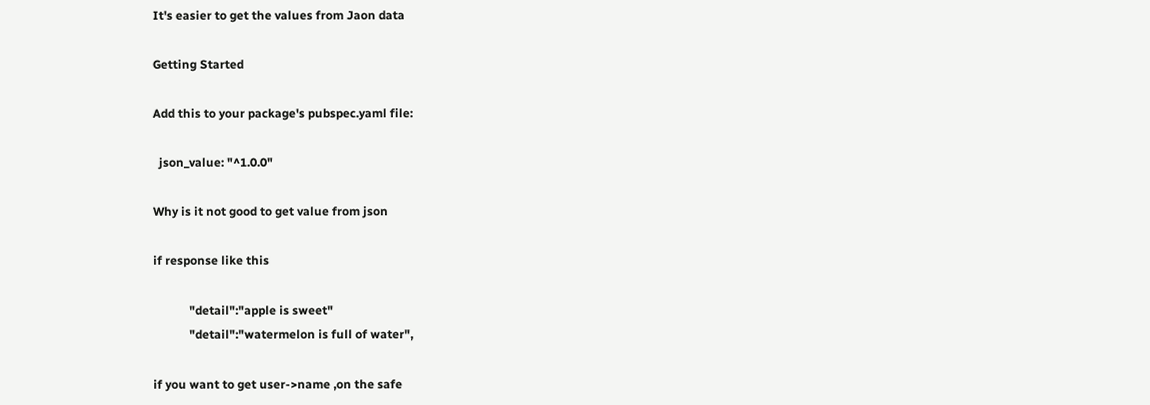It's easier to get the values from Jaon data

Getting Started

Add this to your package's pubspec.yaml file:

  json_value: "^1.0.0"

Why is it not good to get value from json

if response like this

            "detail":"apple is sweet"
            "detail":"watermelon is full of water",

if you want to get user->name ,on the safe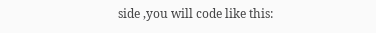side ,you will code like this: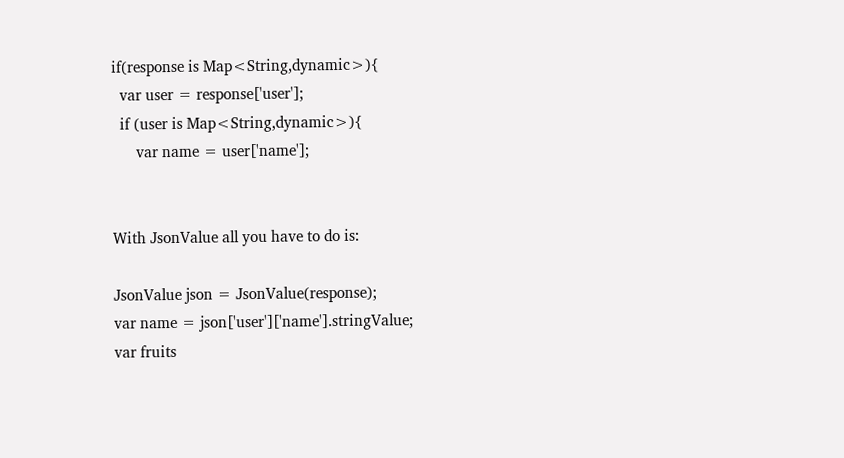if(response is Map<String,dynamic>){
  var user = response['user'];
  if (user is Map<String,dynamic>){
      var name = user['name'];


With JsonValue all you have to do is:

JsonValue json = JsonValue(response);
var name = json['user']['name'].stringValue;
var fruits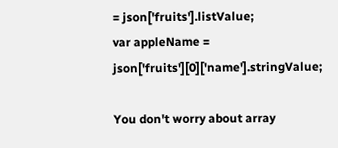= json['fruits'].listValue;
var appleName = json['fruits'][0]['name'].stringValue;

You don't worry about array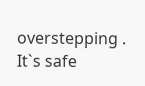overstepping . It`s safe